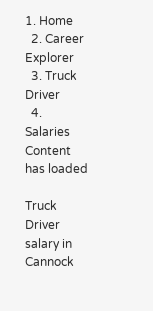1. Home
  2. Career Explorer
  3. Truck Driver
  4. Salaries
Content has loaded

Truck Driver salary in Cannock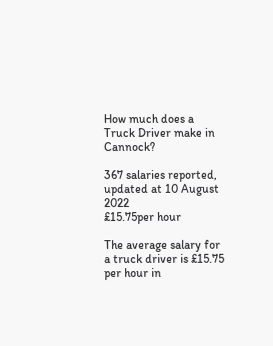How much does a Truck Driver make in Cannock?

367 salaries reported, updated at 10 August 2022
£15.75per hour

The average salary for a truck driver is £15.75 per hour in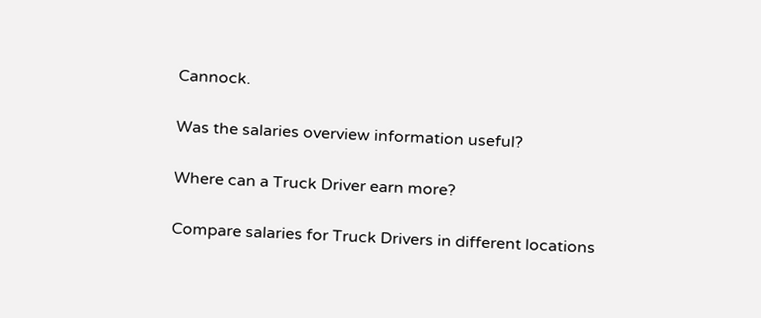Cannock.

Was the salaries overview information useful?

Where can a Truck Driver earn more?

Compare salaries for Truck Drivers in different locations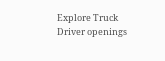Explore Truck Driver openings